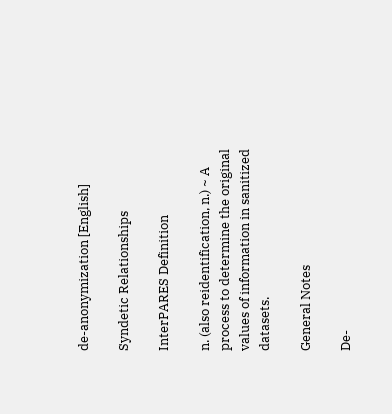de-anonymization [English]

Syndetic Relationships

InterPARES Definition

n. (also reidentification, n.) ~ A process to determine the original values of information in sanitized datasets.

General Notes

De-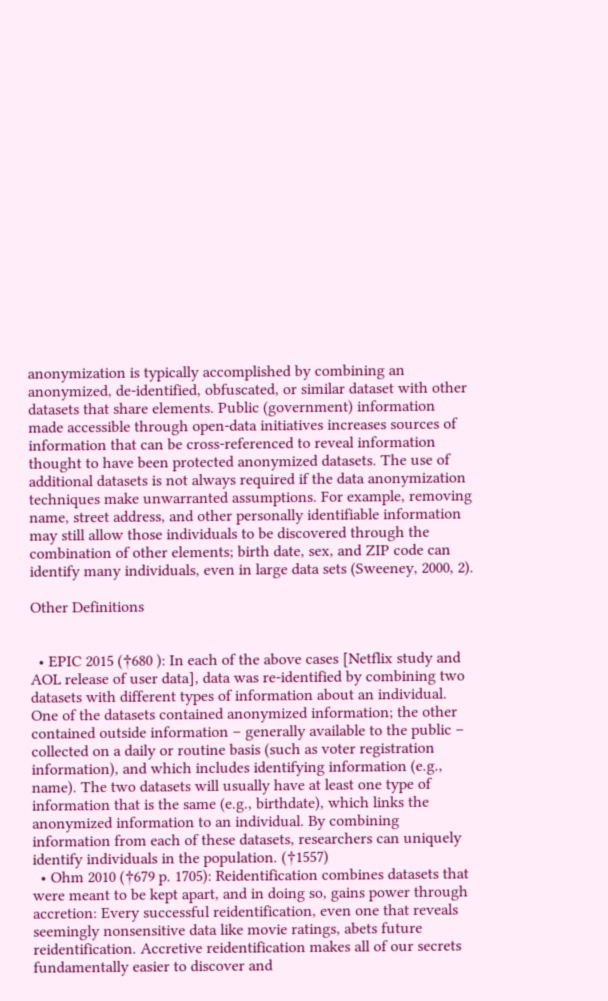anonymization is typically accomplished by combining an anonymized, de-identified, obfuscated, or similar dataset with other datasets that share elements. Public (government) information made accessible through open-data initiatives increases sources of information that can be cross-referenced to reveal information thought to have been protected anonymized datasets. The use of additional datasets is not always required if the data anonymization techniques make unwarranted assumptions. For example, removing name, street address, and other personally identifiable information may still allow those individuals to be discovered through the combination of other elements; birth date, sex, and ZIP code can identify many individuals, even in large data sets (Sweeney, 2000, 2).

Other Definitions


  • EPIC 2015 (†680 ): In each of the above cases [Netflix study and AOL release of user data], data was re-identified by combining two datasets with different types of information about an individual. One of the datasets contained anonymized information; the other contained outside information – generally available to the public – collected on a daily or routine basis (such as voter registration information), and which includes identifying information (e.g., name). The two datasets will usually have at least one type of information that is the same (e.g., birthdate), which links the anonymized information to an individual. By combining information from each of these datasets, researchers can uniquely identify individuals in the population. (†1557)
  • Ohm 2010 (†679 p. 1705): Reidentification combines datasets that were meant to be kept apart, and in doing so, gains power through accretion: Every successful reidentification, even one that reveals seemingly nonsensitive data like movie ratings, abets future reidentification. Accretive reidentification makes all of our secrets fundamentally easier to discover and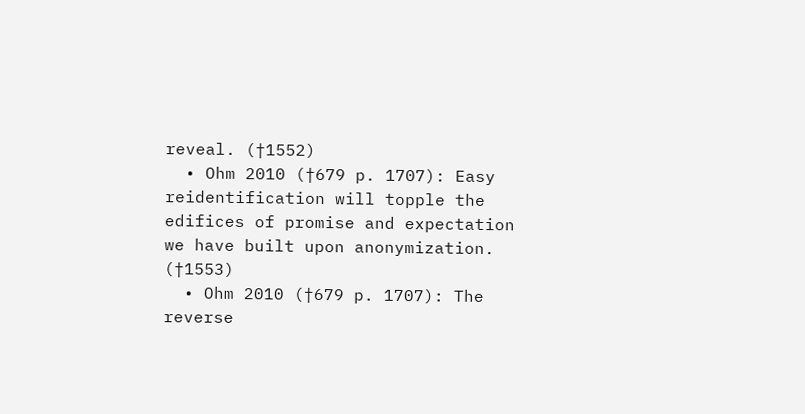reveal. (†1552)
  • Ohm 2010 (†679 p. 1707): Easy reidentification will topple the edifices of promise and expectation we have built upon anonymization. (†1553)
  • Ohm 2010 (†679 p. 1707): The reverse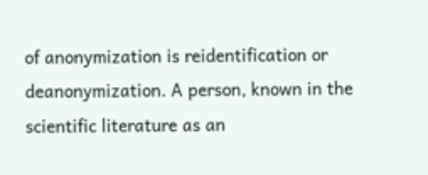of anonymization is reidentification or deanonymization. A person, known in the scientific literature as an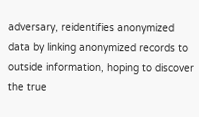adversary, reidentifies anonymized data by linking anonymized records to outside information, hoping to discover the true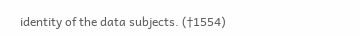identity of the data subjects. (†1554)